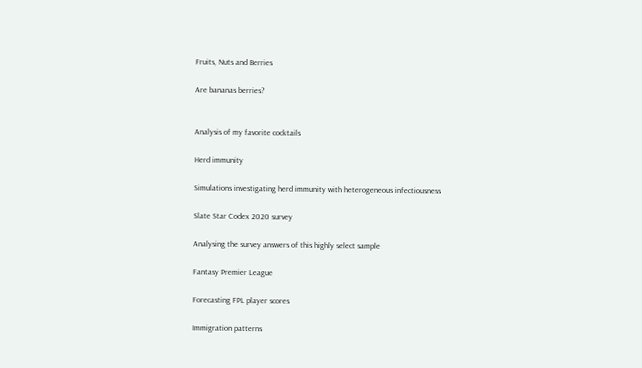Fruits, Nuts and Berries

Are bananas berries?


Analysis of my favorite cocktails

Herd immunity

Simulations investigating herd immunity with heterogeneous infectiousness

Slate Star Codex 2020 survey

Analysing the survey answers of this highly select sample

Fantasy Premier League

Forecasting FPL player scores

Immigration patterns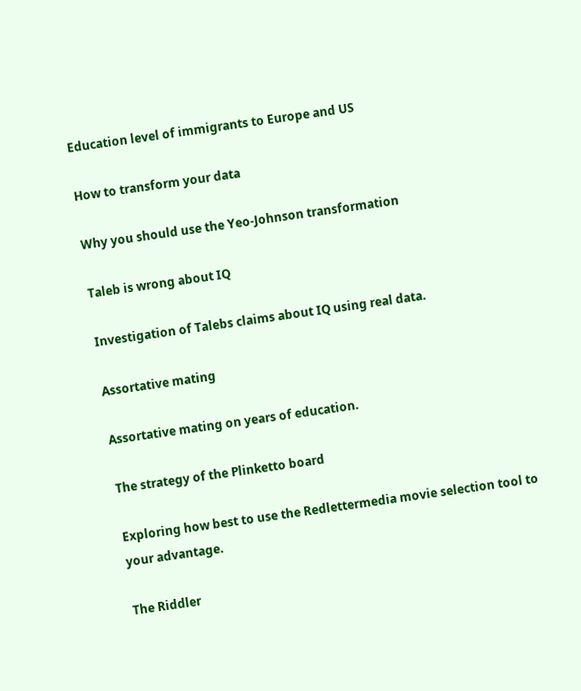Education level of immigrants to Europe and US

How to transform your data

Why you should use the Yeo-Johnson transformation

Taleb is wrong about IQ

Investigation of Talebs claims about IQ using real data.

Assortative mating

Assortative mating on years of education.

The strategy of the Plinketto board

Exploring how best to use the Redlettermedia movie selection tool to your advantage.

The Riddler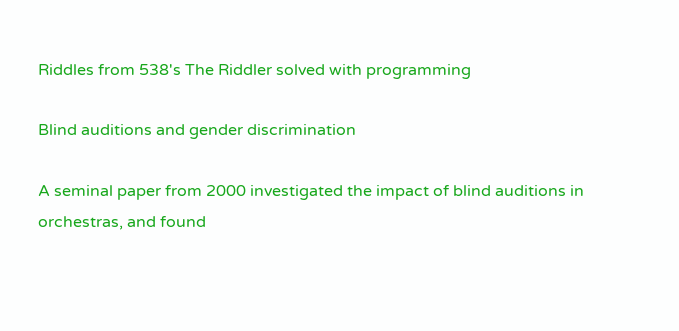Riddles from 538's The Riddler solved with programming

Blind auditions and gender discrimination

A seminal paper from 2000 investigated the impact of blind auditions in orchestras, and found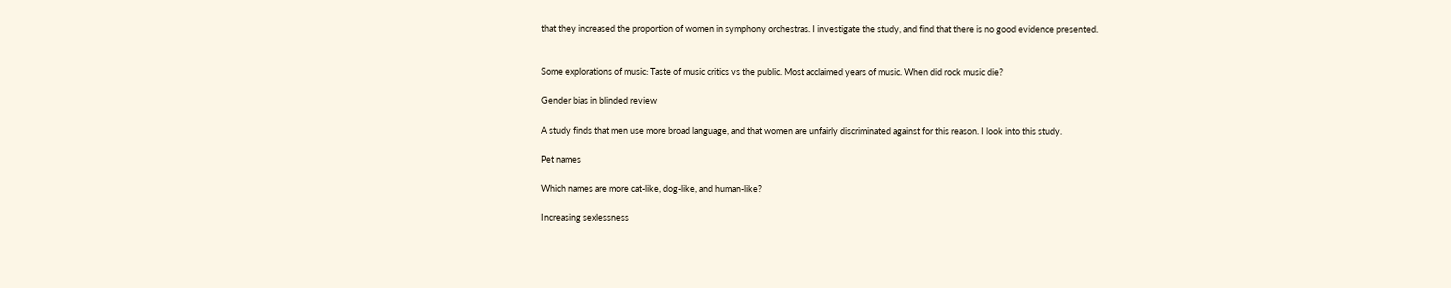that they increased the proportion of women in symphony orchestras. I investigate the study, and find that there is no good evidence presented.


Some explorations of music: Taste of music critics vs the public. Most acclaimed years of music. When did rock music die?

Gender bias in blinded review

A study finds that men use more broad language, and that women are unfairly discriminated against for this reason. I look into this study.

Pet names

Which names are more cat-like, dog-like, and human-like?

Increasing sexlessness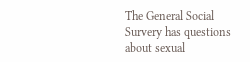The General Social Survery has questions about sexual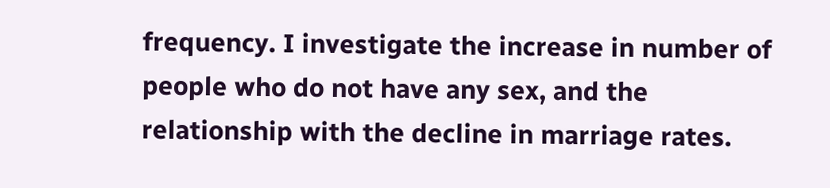frequency. I investigate the increase in number of people who do not have any sex, and the relationship with the decline in marriage rates.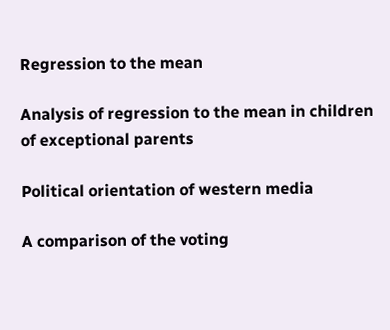Regression to the mean

Analysis of regression to the mean in children of exceptional parents

Political orientation of western media

A comparison of the voting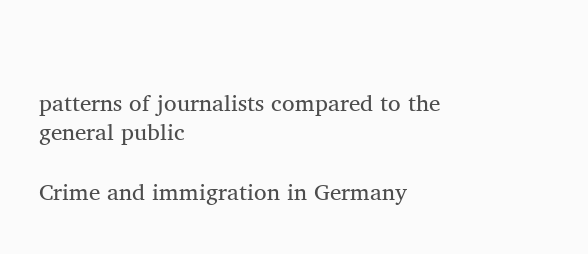patterns of journalists compared to the general public

Crime and immigration in Germany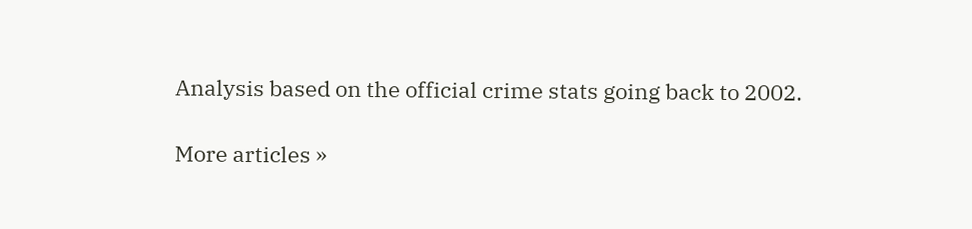Analysis based on the official crime stats going back to 2002.

More articles »